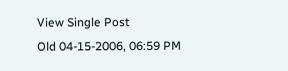View Single Post
Old 04-15-2006, 06:59 PM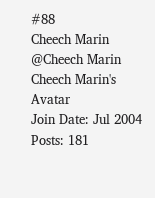#88
Cheech Marin
@Cheech Marin
Cheech Marin's Avatar
Join Date: Jul 2004
Posts: 181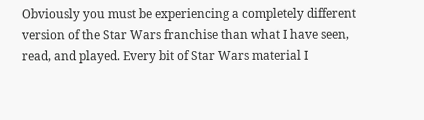Obviously you must be experiencing a completely different version of the Star Wars franchise than what I have seen, read, and played. Every bit of Star Wars material I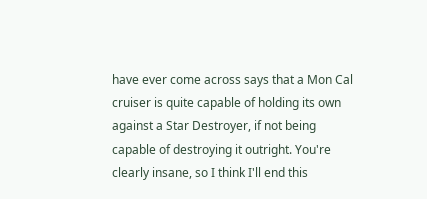have ever come across says that a Mon Cal cruiser is quite capable of holding its own against a Star Destroyer, if not being capable of destroying it outright. You're clearly insane, so I think I'll end this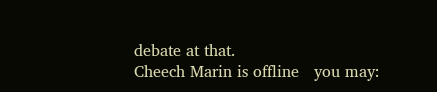debate at that.
Cheech Marin is offline   you may: